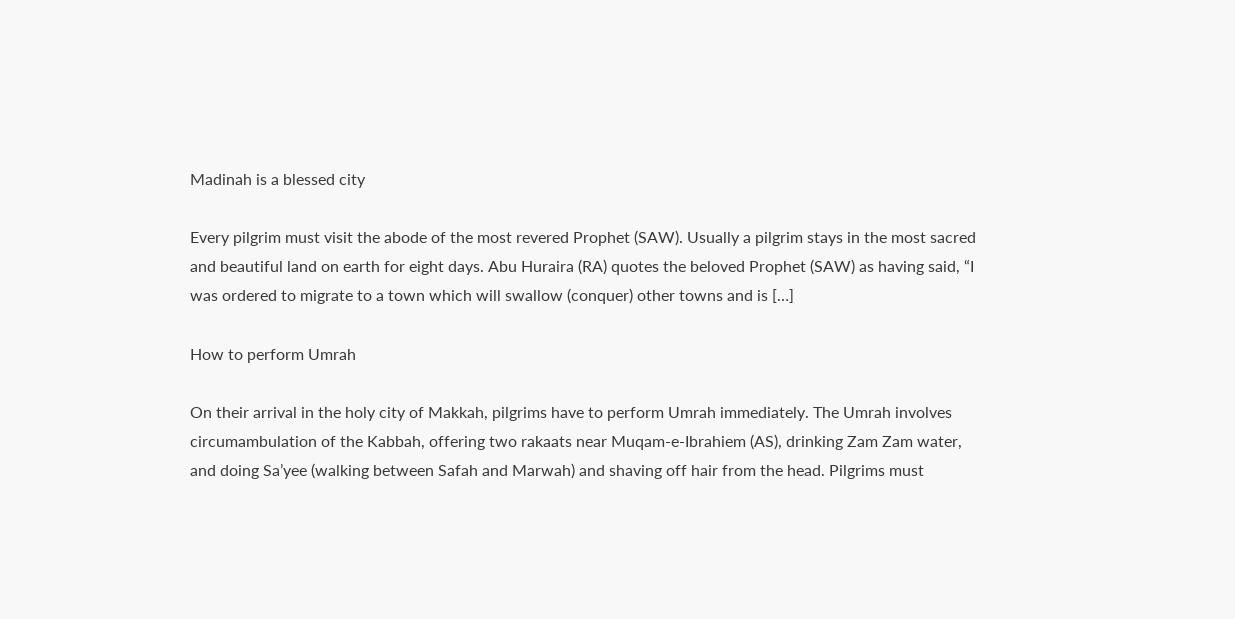Madinah is a blessed city

Every pilgrim must visit the abode of the most revered Prophet (SAW). Usually a pilgrim stays in the most sacred and beautiful land on earth for eight days. Abu Huraira (RA) quotes the beloved Prophet (SAW) as having said, “I was ordered to migrate to a town which will swallow (conquer) other towns and is […]

How to perform Umrah

On their arrival in the holy city of Makkah, pilgrims have to perform Umrah immediately. The Umrah involves circumambulation of the Kabbah, offering two rakaats near Muqam-e-Ibrahiem (AS), drinking Zam Zam water, and doing Sa’yee (walking between Safah and Marwah) and shaving off hair from the head. Pilgrims must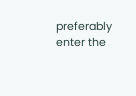preferably enter the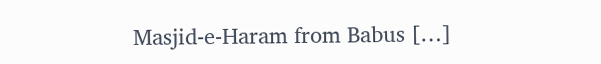Masjid-e-Haram from Babus […]